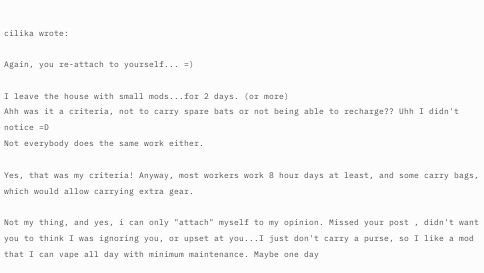cilika wrote:

Again, you re-attach to yourself... =)

I leave the house with small mods...for 2 days. (or more)
Ahh was it a criteria, not to carry spare bats or not being able to recharge?? Uhh I didn't notice =D
Not everybody does the same work either.

Yes, that was my criteria! Anyway, most workers work 8 hour days at least, and some carry bags, which would allow carrying extra gear.

Not my thing, and yes, i can only "attach" myself to my opinion. Missed your post , didn't want you to think I was ignoring you, or upset at you...I just don't carry a purse, so I like a mod that I can vape all day with minimum maintenance. Maybe one day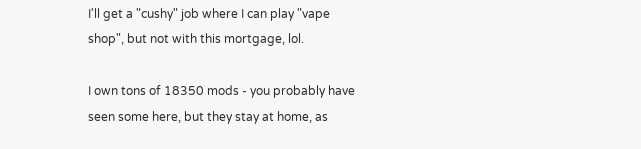I'll get a "cushy" job where I can play "vape shop", but not with this mortgage, lol.

I own tons of 18350 mods - you probably have seen some here, but they stay at home, as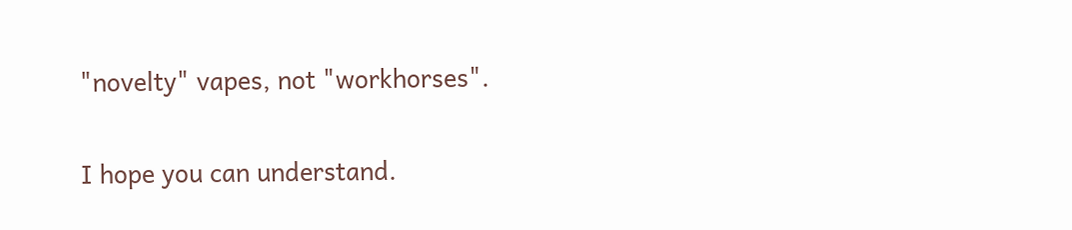"novelty" vapes, not "workhorses".

I hope you can understand.